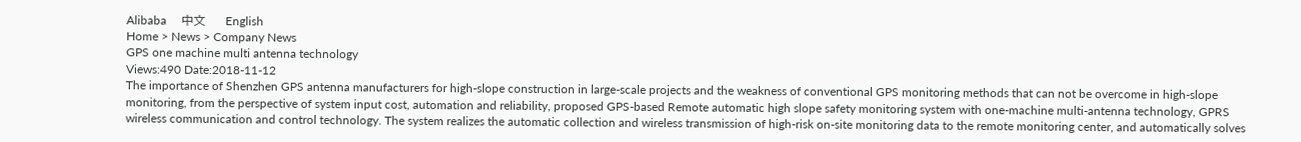Alibaba     中文     English
Home > News > Company News
GPS one machine multi antenna technology
Views:490 Date:2018-11-12
The importance of Shenzhen GPS antenna manufacturers for high-slope construction in large-scale projects and the weakness of conventional GPS monitoring methods that can not be overcome in high-slope monitoring, from the perspective of system input cost, automation and reliability, proposed GPS-based Remote automatic high slope safety monitoring system with one-machine multi-antenna technology, GPRS wireless communication and control technology. The system realizes the automatic collection and wireless transmission of high-risk on-site monitoring data to the remote monitoring center, and automatically solves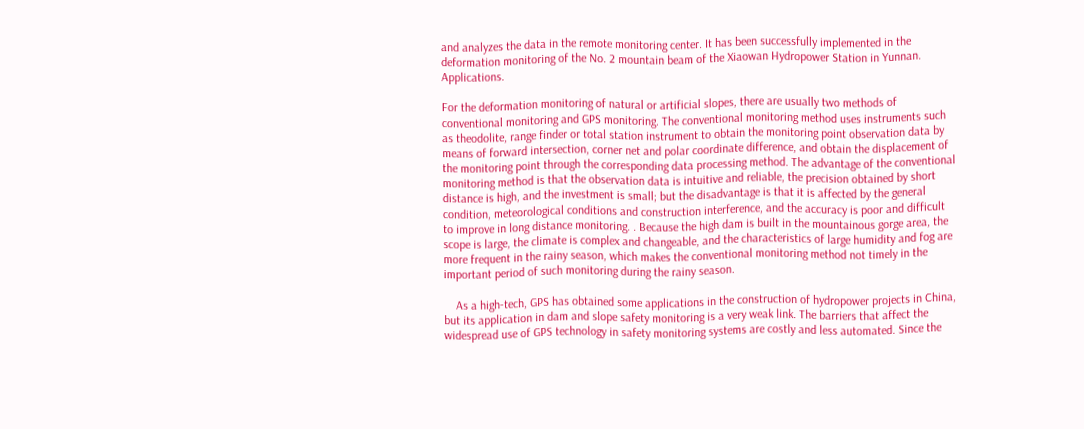and analyzes the data in the remote monitoring center. It has been successfully implemented in the deformation monitoring of the No. 2 mountain beam of the Xiaowan Hydropower Station in Yunnan. Applications.

For the deformation monitoring of natural or artificial slopes, there are usually two methods of conventional monitoring and GPS monitoring. The conventional monitoring method uses instruments such as theodolite, range finder or total station instrument to obtain the monitoring point observation data by means of forward intersection, corner net and polar coordinate difference, and obtain the displacement of the monitoring point through the corresponding data processing method. The advantage of the conventional monitoring method is that the observation data is intuitive and reliable, the precision obtained by short distance is high, and the investment is small; but the disadvantage is that it is affected by the general condition, meteorological conditions and construction interference, and the accuracy is poor and difficult to improve in long distance monitoring. . Because the high dam is built in the mountainous gorge area, the scope is large, the climate is complex and changeable, and the characteristics of large humidity and fog are more frequent in the rainy season, which makes the conventional monitoring method not timely in the important period of such monitoring during the rainy season.

    As a high-tech, GPS has obtained some applications in the construction of hydropower projects in China, but its application in dam and slope safety monitoring is a very weak link. The barriers that affect the widespread use of GPS technology in safety monitoring systems are costly and less automated. Since the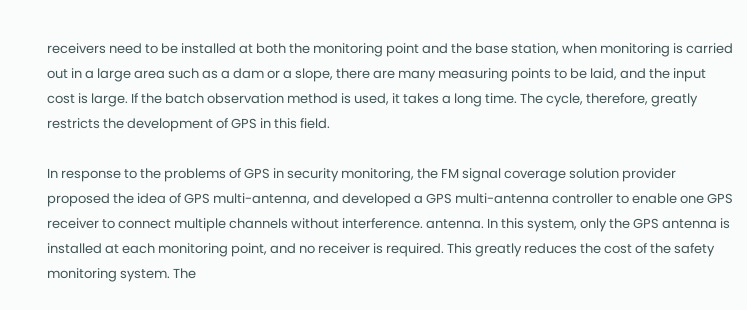receivers need to be installed at both the monitoring point and the base station, when monitoring is carried out in a large area such as a dam or a slope, there are many measuring points to be laid, and the input cost is large. If the batch observation method is used, it takes a long time. The cycle, therefore, greatly restricts the development of GPS in this field.

In response to the problems of GPS in security monitoring, the FM signal coverage solution provider proposed the idea of GPS multi-antenna, and developed a GPS multi-antenna controller to enable one GPS receiver to connect multiple channels without interference. antenna. In this system, only the GPS antenna is installed at each monitoring point, and no receiver is required. This greatly reduces the cost of the safety monitoring system. The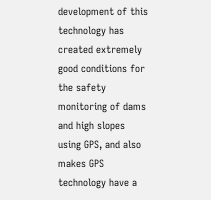development of this technology has created extremely good conditions for the safety monitoring of dams and high slopes using GPS, and also makes GPS technology have a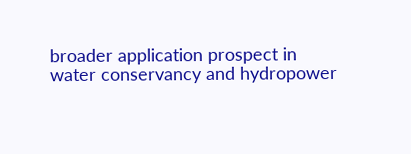broader application prospect in water conservancy and hydropower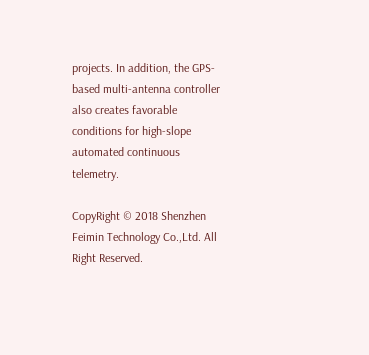projects. In addition, the GPS-based multi-antenna controller also creates favorable conditions for high-slope automated continuous telemetry.

CopyRight © 2018 Shenzhen Feimin Technology Co.,Ltd. All Right Reserved.